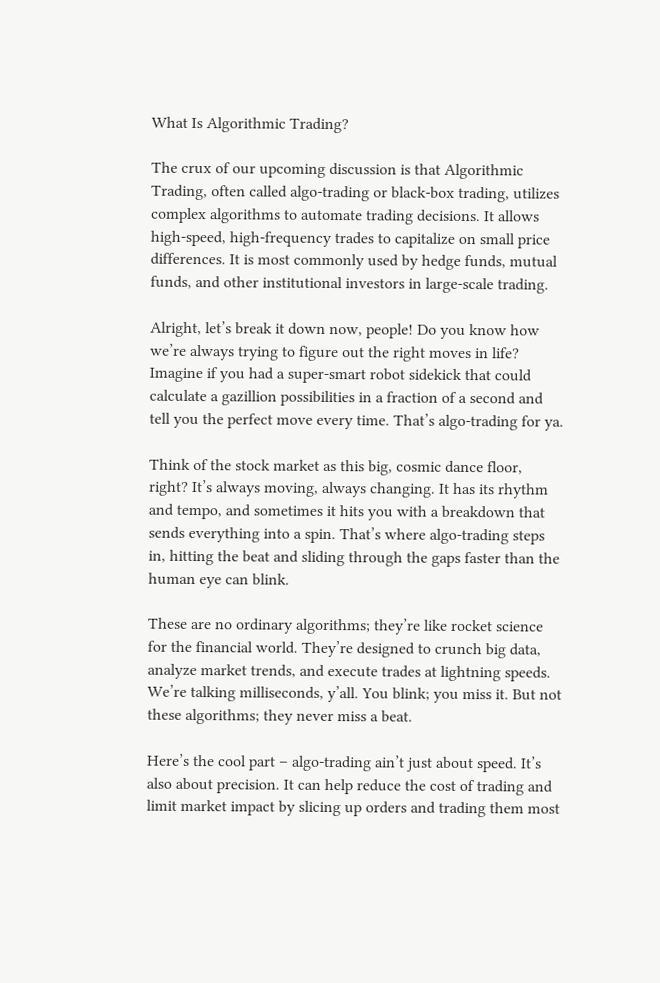What Is Algorithmic Trading?

The crux of our upcoming discussion is that Algorithmic Trading, often called algo-trading or black-box trading, utilizes complex algorithms to automate trading decisions. It allows high-speed, high-frequency trades to capitalize on small price differences. It is most commonly used by hedge funds, mutual funds, and other institutional investors in large-scale trading.

Alright, let’s break it down now, people! Do you know how we’re always trying to figure out the right moves in life? Imagine if you had a super-smart robot sidekick that could calculate a gazillion possibilities in a fraction of a second and tell you the perfect move every time. That’s algo-trading for ya.

Think of the stock market as this big, cosmic dance floor, right? It’s always moving, always changing. It has its rhythm and tempo, and sometimes it hits you with a breakdown that sends everything into a spin. That’s where algo-trading steps in, hitting the beat and sliding through the gaps faster than the human eye can blink.

These are no ordinary algorithms; they’re like rocket science for the financial world. They’re designed to crunch big data, analyze market trends, and execute trades at lightning speeds. We’re talking milliseconds, y’all. You blink; you miss it. But not these algorithms; they never miss a beat.

Here’s the cool part – algo-trading ain’t just about speed. It’s also about precision. It can help reduce the cost of trading and limit market impact by slicing up orders and trading them most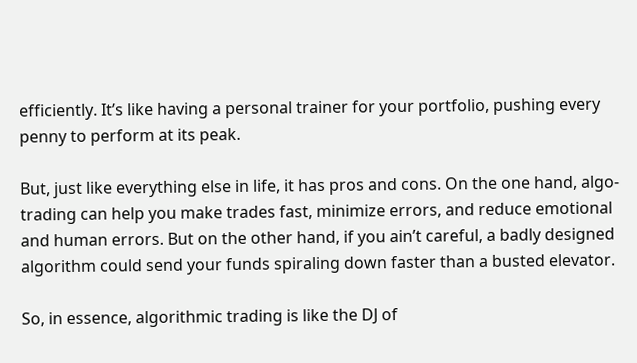efficiently. It’s like having a personal trainer for your portfolio, pushing every penny to perform at its peak.

But, just like everything else in life, it has pros and cons. On the one hand, algo-trading can help you make trades fast, minimize errors, and reduce emotional and human errors. But on the other hand, if you ain’t careful, a badly designed algorithm could send your funds spiraling down faster than a busted elevator.

So, in essence, algorithmic trading is like the DJ of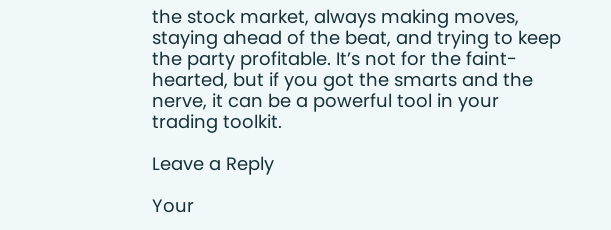the stock market, always making moves, staying ahead of the beat, and trying to keep the party profitable. It’s not for the faint-hearted, but if you got the smarts and the nerve, it can be a powerful tool in your trading toolkit.

Leave a Reply

Your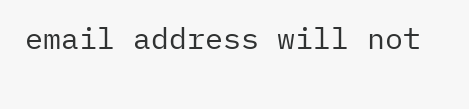email address will not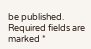be published. Required fields are marked *